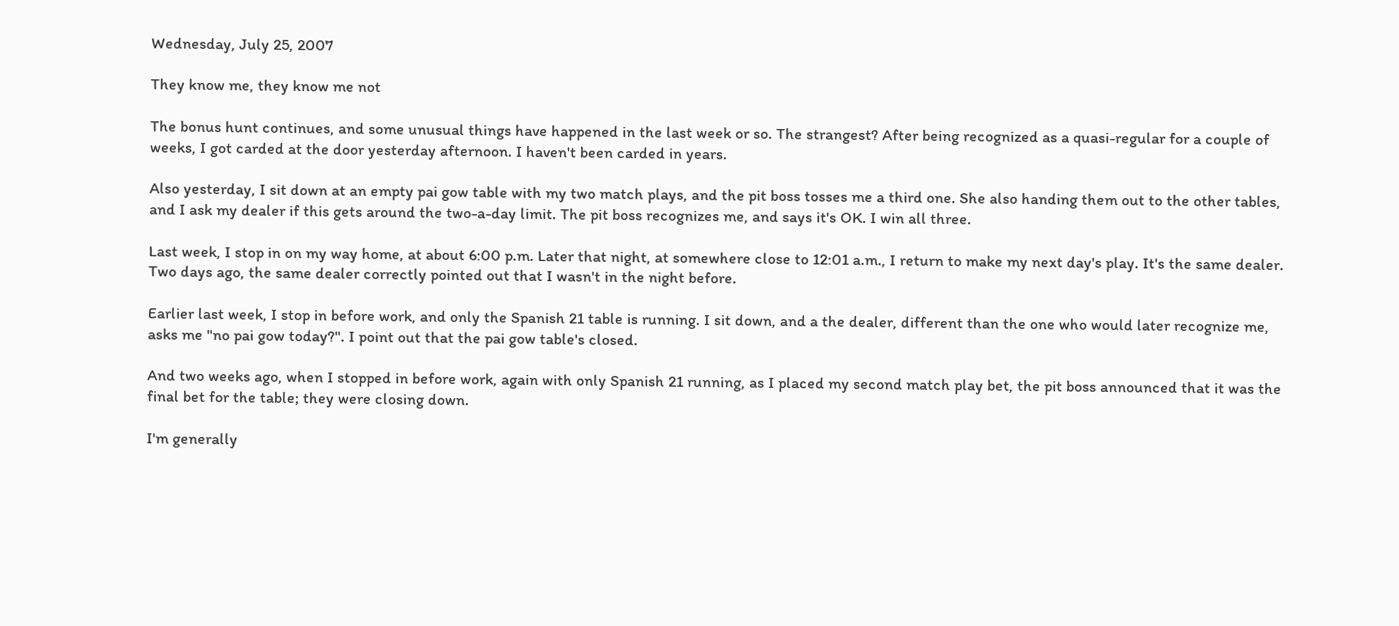Wednesday, July 25, 2007

They know me, they know me not

The bonus hunt continues, and some unusual things have happened in the last week or so. The strangest? After being recognized as a quasi-regular for a couple of weeks, I got carded at the door yesterday afternoon. I haven't been carded in years.

Also yesterday, I sit down at an empty pai gow table with my two match plays, and the pit boss tosses me a third one. She also handing them out to the other tables, and I ask my dealer if this gets around the two-a-day limit. The pit boss recognizes me, and says it's OK. I win all three.

Last week, I stop in on my way home, at about 6:00 p.m. Later that night, at somewhere close to 12:01 a.m., I return to make my next day's play. It's the same dealer. Two days ago, the same dealer correctly pointed out that I wasn't in the night before.

Earlier last week, I stop in before work, and only the Spanish 21 table is running. I sit down, and a the dealer, different than the one who would later recognize me, asks me "no pai gow today?". I point out that the pai gow table's closed.

And two weeks ago, when I stopped in before work, again with only Spanish 21 running, as I placed my second match play bet, the pit boss announced that it was the final bet for the table; they were closing down.

I'm generally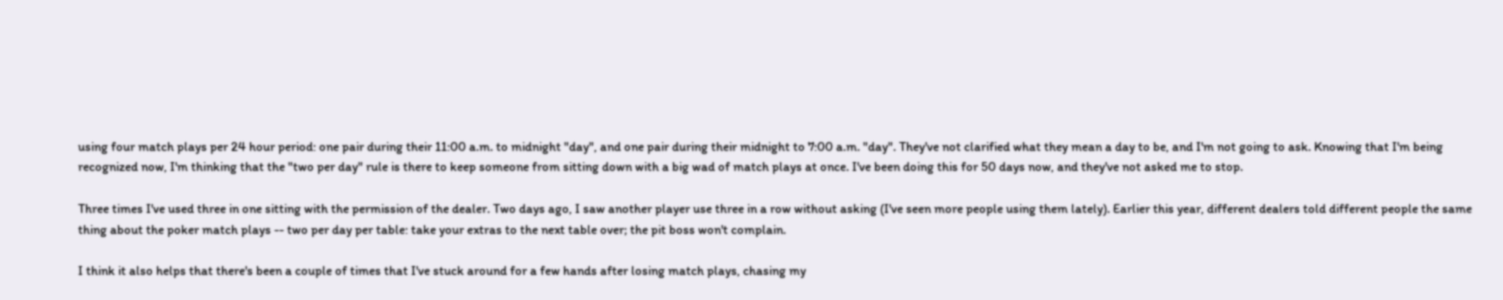using four match plays per 24 hour period: one pair during their 11:00 a.m. to midnight "day", and one pair during their midnight to 7:00 a.m. "day". They've not clarified what they mean a day to be, and I'm not going to ask. Knowing that I'm being recognized now, I'm thinking that the "two per day" rule is there to keep someone from sitting down with a big wad of match plays at once. I've been doing this for 50 days now, and they've not asked me to stop.

Three times I've used three in one sitting with the permission of the dealer. Two days ago, I saw another player use three in a row without asking (I've seen more people using them lately). Earlier this year, different dealers told different people the same thing about the poker match plays -- two per day per table: take your extras to the next table over; the pit boss won't complain.

I think it also helps that there's been a couple of times that I've stuck around for a few hands after losing match plays, chasing my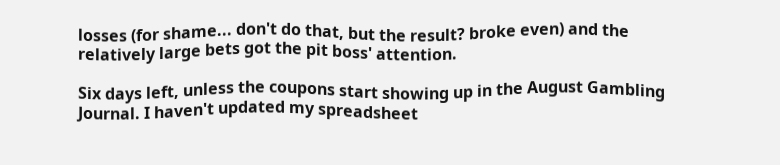losses (for shame... don't do that, but the result? broke even) and the relatively large bets got the pit boss' attention.

Six days left, unless the coupons start showing up in the August Gambling Journal. I haven't updated my spreadsheet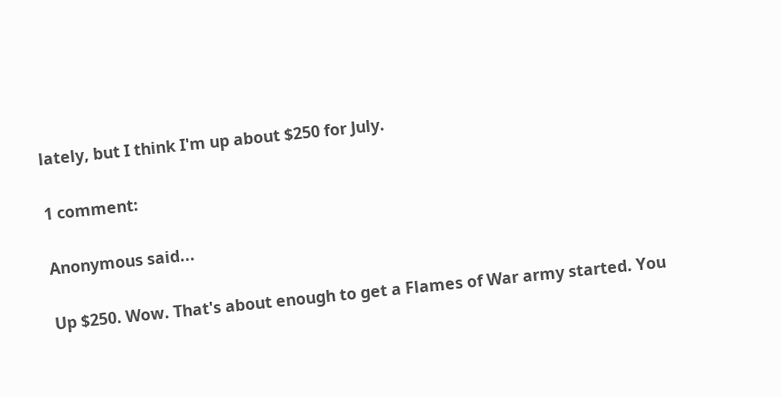lately, but I think I'm up about $250 for July.

1 comment:

Anonymous said...

Up $250. Wow. That's about enough to get a Flames of War army started. You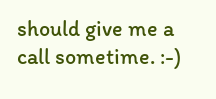should give me a call sometime. :-)